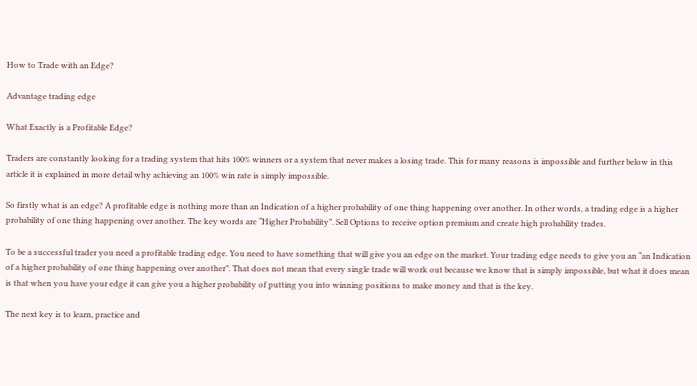How to Trade with an Edge?

Advantage trading edge

What Exactly is a Profitable Edge?

Traders are constantly looking for a trading system that hits 100% winners or a system that never makes a losing trade. This for many reasons is impossible and further below in this article it is explained in more detail why achieving an 100% win rate is simply impossible.

So firstly what is an edge? A profitable edge is nothing more than an Indication of a higher probability of one thing happening over another. In other words, a trading edge is a higher probability of one thing happening over another. The key words are “Higher Probability”. Sell Options to receive option premium and create high probability trades.

To be a successful trader you need a profitable trading edge. You need to have something that will give you an edge on the market. Your trading edge needs to give you an “an Indication of a higher probability of one thing happening over another”. That does not mean that every single trade will work out because we know that is simply impossible, but what it does mean is that when you have your edge it can give you a higher probability of putting you into winning positions to make money and that is the key.

The next key is to learn, practice and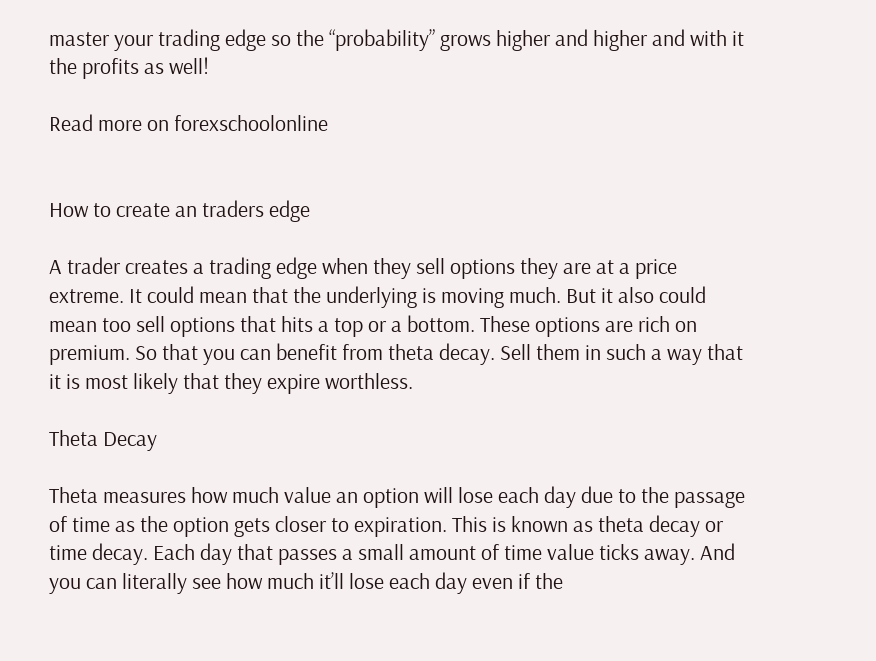master your trading edge so the “probability” grows higher and higher and with it the profits as well!

Read more on forexschoolonline


How to create an traders edge

A trader creates a trading edge when they sell options they are at a price extreme. It could mean that the underlying is moving much. But it also could mean too sell options that hits a top or a bottom. These options are rich on premium. So that you can benefit from theta decay. Sell them in such a way that it is most likely that they expire worthless.

Theta Decay

Theta measures how much value an option will lose each day due to the passage of time as the option gets closer to expiration. This is known as theta decay or time decay. Each day that passes a small amount of time value ticks away. And you can literally see how much it’ll lose each day even if the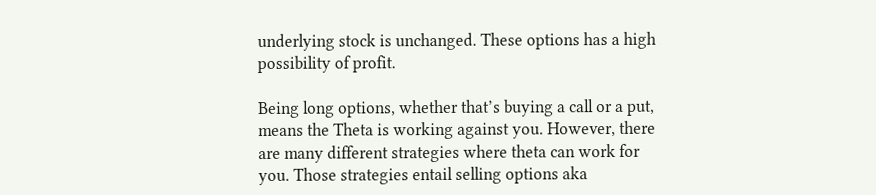underlying stock is unchanged. These options has a high possibility of profit.

Being long options, whether that’s buying a call or a put, means the Theta is working against you. However, there are many different strategies where theta can work for you. Those strategies entail selling options aka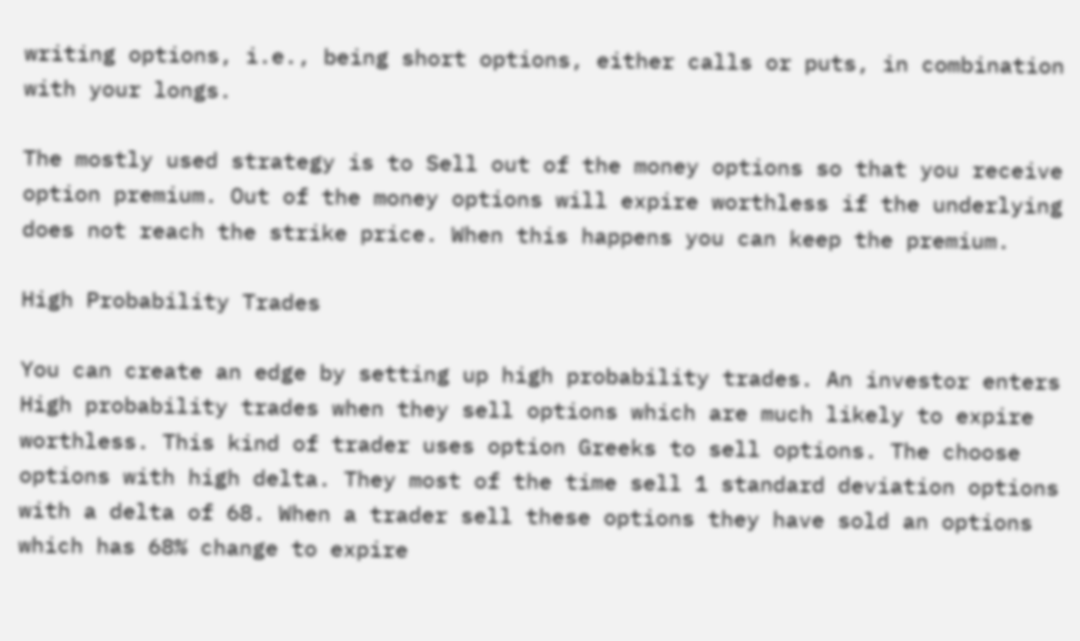writing options, i.e., being short options, either calls or puts, in combination with your longs.

The mostly used strategy is to Sell out of the money options so that you receive option premium. Out of the money options will expire worthless if the underlying does not reach the strike price. When this happens you can keep the premium.

High Probability Trades

You can create an edge by setting up high probability trades. An investor enters High probability trades when they sell options which are much likely to expire worthless. This kind of trader uses option Greeks to sell options. The choose options with high delta. They most of the time sell 1 standard deviation options with a delta of 68. When a trader sell these options they have sold an options which has 68% change to expire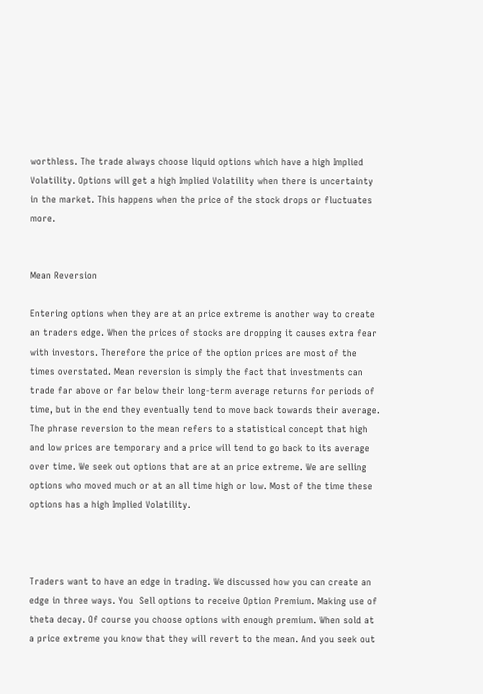worthless. The trade always choose liquid options which have a high Implied Volatility. Options will get a high Implied Volatility when there is uncertainty in the market. This happens when the price of the stock drops or fluctuates more.


Mean Reversion

Entering options when they are at an price extreme is another way to create an traders edge. When the prices of stocks are dropping it causes extra fear with investors. Therefore the price of the option prices are most of the times overstated. Mean reversion is simply the fact that investments can trade far above or far below their long-term average returns for periods of time, but in the end they eventually tend to move back towards their average. The phrase reversion to the mean refers to a statistical concept that high and low prices are temporary and a price will tend to go back to its average over time. We seek out options that are at an price extreme. We are selling options who moved much or at an all time high or low. Most of the time these options has a high Implied Volatility.



Traders want to have an edge in trading. We discussed how you can create an edge in three ways. You  Sell options to receive Option Premium. Making use of theta decay. Of course you choose options with enough premium. When sold at a price extreme you know that they will revert to the mean. And you seek out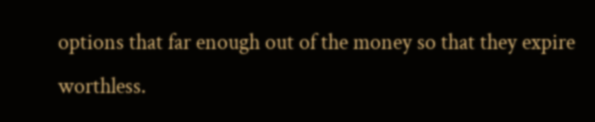options that far enough out of the money so that they expire worthless.